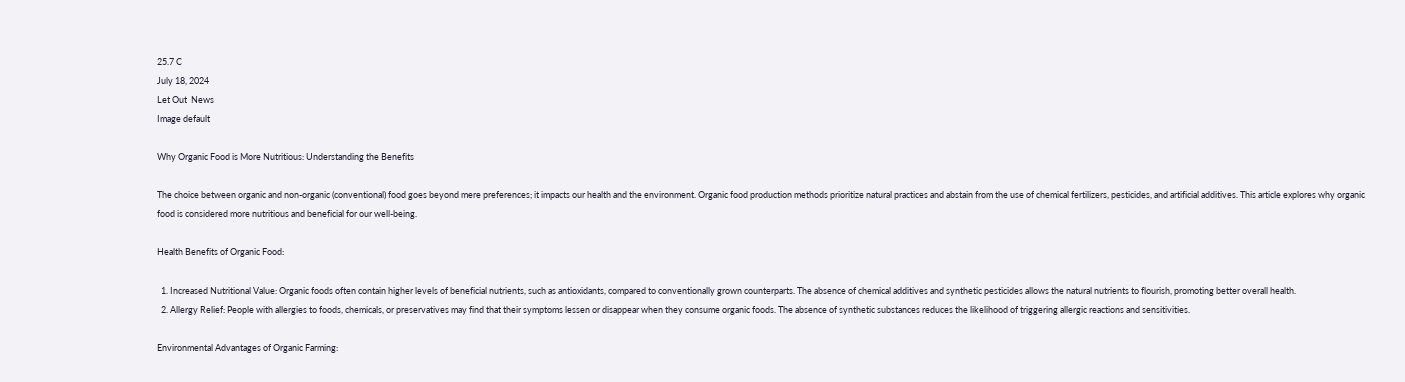25.7 C
July 18, 2024
Let Out  News
Image default

Why Organic Food is More Nutritious: Understanding the Benefits

The choice between organic and non-organic (conventional) food goes beyond mere preferences; it impacts our health and the environment. Organic food production methods prioritize natural practices and abstain from the use of chemical fertilizers, pesticides, and artificial additives. This article explores why organic food is considered more nutritious and beneficial for our well-being.

Health Benefits of Organic Food:

  1. Increased Nutritional Value: Organic foods often contain higher levels of beneficial nutrients, such as antioxidants, compared to conventionally grown counterparts. The absence of chemical additives and synthetic pesticides allows the natural nutrients to flourish, promoting better overall health.
  2. Allergy Relief: People with allergies to foods, chemicals, or preservatives may find that their symptoms lessen or disappear when they consume organic foods. The absence of synthetic substances reduces the likelihood of triggering allergic reactions and sensitivities.

Environmental Advantages of Organic Farming: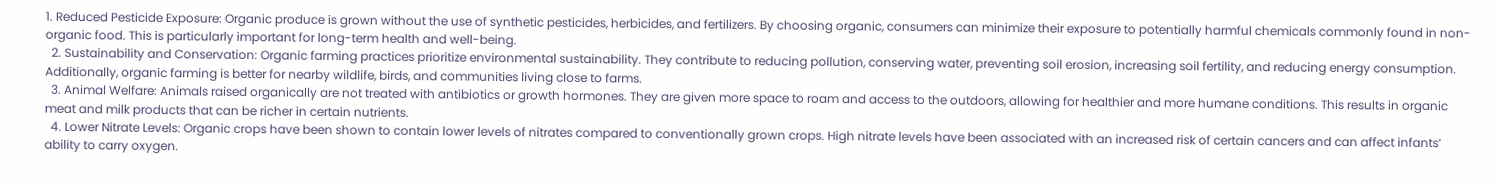1. Reduced Pesticide Exposure: Organic produce is grown without the use of synthetic pesticides, herbicides, and fertilizers. By choosing organic, consumers can minimize their exposure to potentially harmful chemicals commonly found in non-organic food. This is particularly important for long-term health and well-being.
  2. Sustainability and Conservation: Organic farming practices prioritize environmental sustainability. They contribute to reducing pollution, conserving water, preventing soil erosion, increasing soil fertility, and reducing energy consumption. Additionally, organic farming is better for nearby wildlife, birds, and communities living close to farms.
  3. Animal Welfare: Animals raised organically are not treated with antibiotics or growth hormones. They are given more space to roam and access to the outdoors, allowing for healthier and more humane conditions. This results in organic meat and milk products that can be richer in certain nutrients.
  4. Lower Nitrate Levels: Organic crops have been shown to contain lower levels of nitrates compared to conventionally grown crops. High nitrate levels have been associated with an increased risk of certain cancers and can affect infants’ ability to carry oxygen.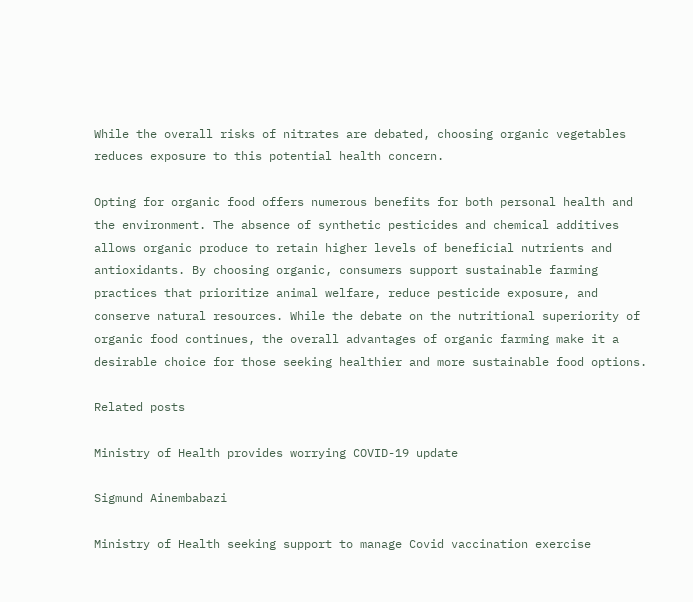While the overall risks of nitrates are debated, choosing organic vegetables reduces exposure to this potential health concern.

Opting for organic food offers numerous benefits for both personal health and the environment. The absence of synthetic pesticides and chemical additives allows organic produce to retain higher levels of beneficial nutrients and antioxidants. By choosing organic, consumers support sustainable farming practices that prioritize animal welfare, reduce pesticide exposure, and conserve natural resources. While the debate on the nutritional superiority of organic food continues, the overall advantages of organic farming make it a desirable choice for those seeking healthier and more sustainable food options.

Related posts

Ministry of Health provides worrying COVID-19 update

Sigmund Ainembabazi

Ministry of Health seeking support to manage Covid vaccination exercise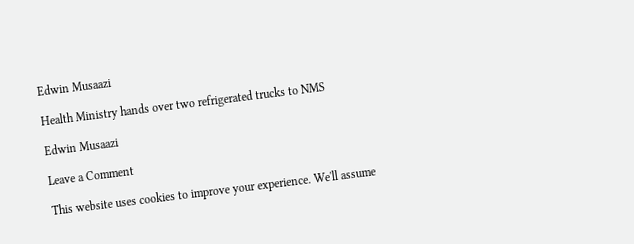Edwin Musaazi

Health Ministry hands over two refrigerated trucks to NMS

Edwin Musaazi

Leave a Comment

This website uses cookies to improve your experience. We'll assume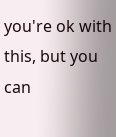you're ok with this, but you can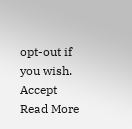opt-out if you wish. Accept Read More